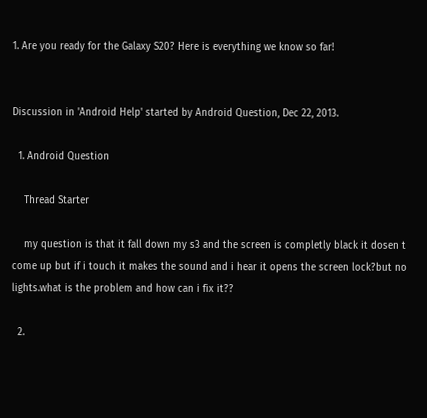1. Are you ready for the Galaxy S20? Here is everything we know so far!


Discussion in 'Android Help' started by Android Question, Dec 22, 2013.

  1. Android Question

    Thread Starter

    my question is that it fall down my s3 and the screen is completly black it dosen t come up but if i touch it makes the sound and i hear it opens the screen lock?but no lights.what is the problem and how can i fix it??

  2.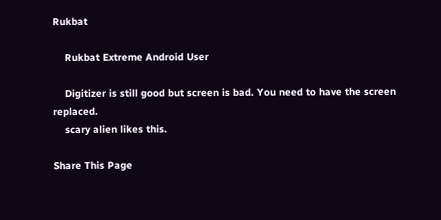Rukbat

    Rukbat Extreme Android User

    Digitizer is still good but screen is bad. You need to have the screen replaced.
    scary alien likes this.

Share This Page